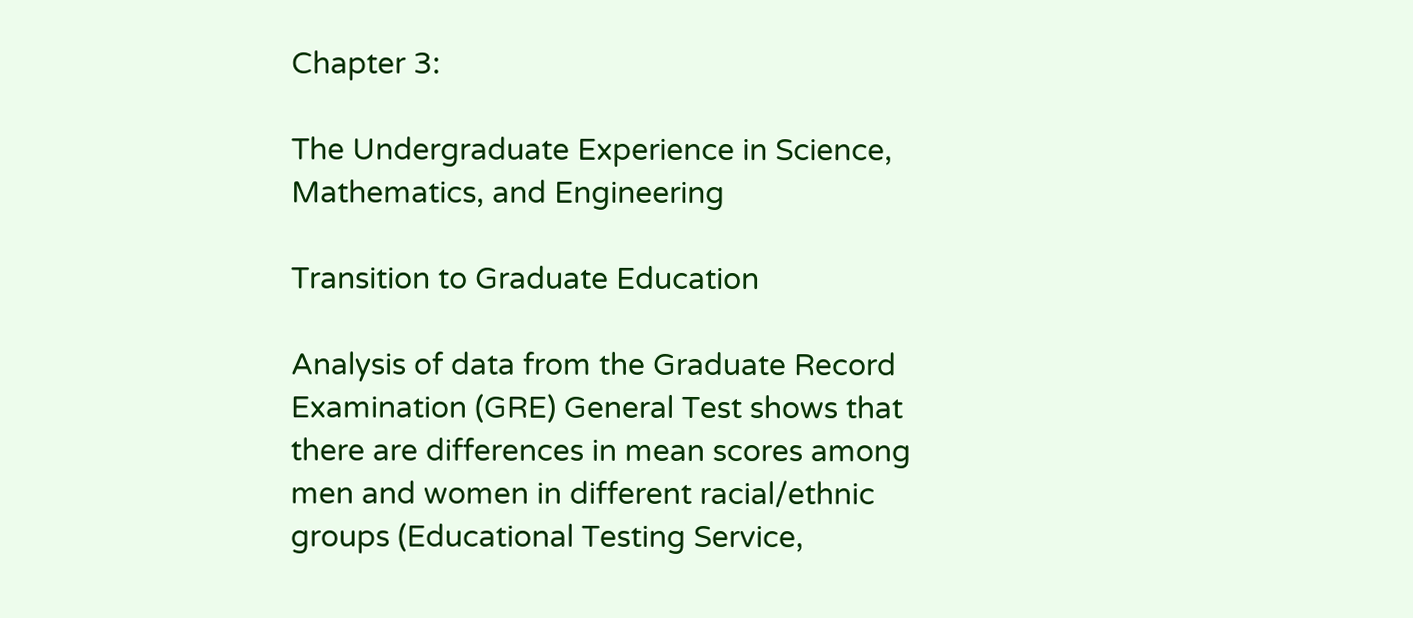Chapter 3:

The Undergraduate Experience in Science, Mathematics, and Engineering

Transition to Graduate Education

Analysis of data from the Graduate Record Examination (GRE) General Test shows that there are differences in mean scores among men and women in different racial/ethnic groups (Educational Testing Service,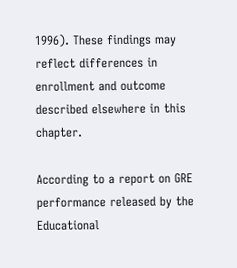1996). These findings may reflect differences in enrollment and outcome described elsewhere in this chapter.

According to a report on GRE performance released by the Educational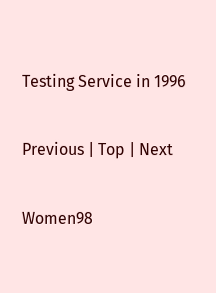Testing Service in 1996

Previous | Top | Next

Women98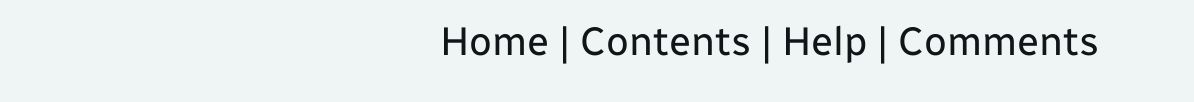Home | Contents | Help | Comments